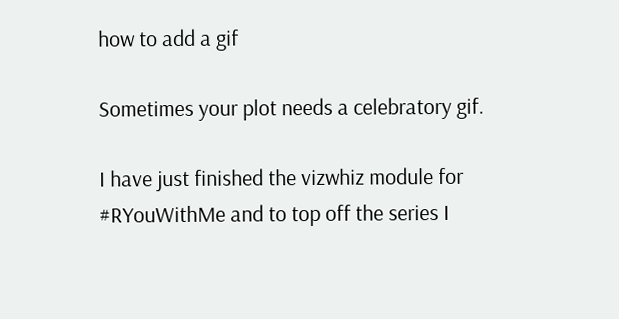how to add a gif

Sometimes your plot needs a celebratory gif.

I have just finished the vizwhiz module for #RYouWithMe and to top off the series I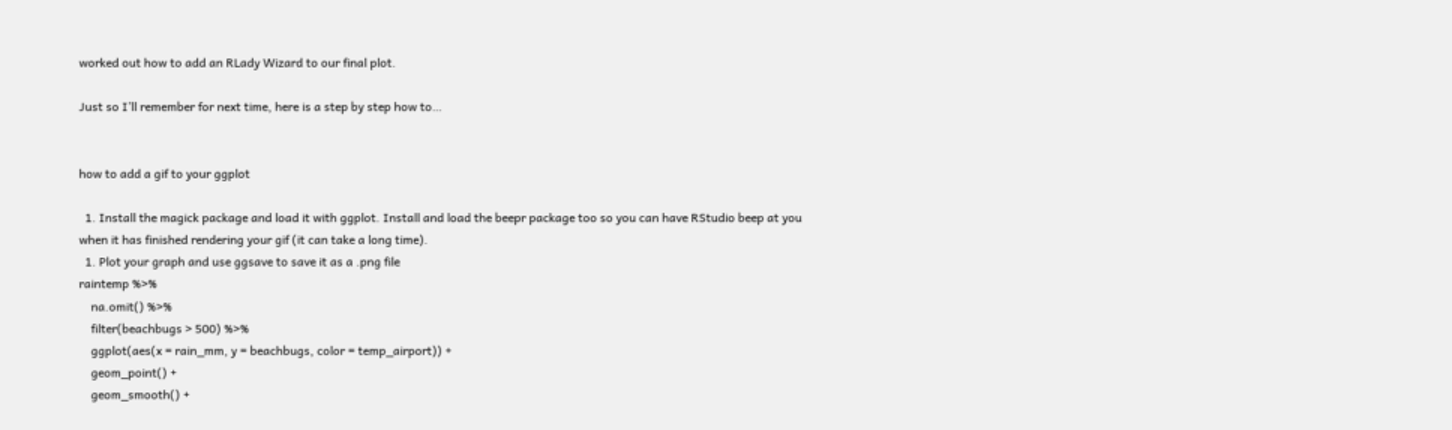worked out how to add an RLady Wizard to our final plot.

Just so I’ll remember for next time, here is a step by step how to…


how to add a gif to your ggplot

  1. Install the magick package and load it with ggplot. Install and load the beepr package too so you can have RStudio beep at you when it has finished rendering your gif (it can take a long time).
  1. Plot your graph and use ggsave to save it as a .png file
raintemp %>%
    na.omit() %>%
    filter(beachbugs > 500) %>%
    ggplot(aes(x = rain_mm, y = beachbugs, color = temp_airport)) +
    geom_point() +
    geom_smooth() +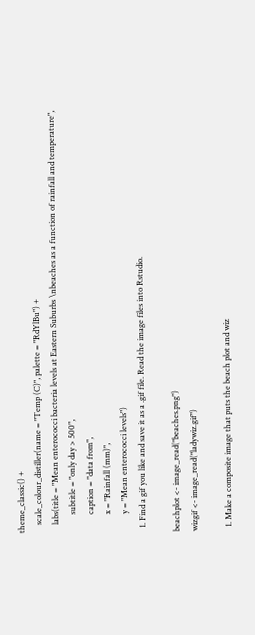theme_classic() +
    scale_colour_distiller(name = "Temp (C)", palette = "RdYlBu") +
    labs(title = "Mean enterococci bacteria levels at Eastern Suburbs \nbeaches as a function of rainfall and temperature",
         subtitle = "only day > 500",
         caption = "data from",
         x = "Rainfall (mm)",
         y = "Mean enterococci levels")
  1. Find a gif you like and save it as a .gif file. Read the image files into Rstudio.

beachplot <- image_read("beaches.png")
wizgif <- image_read("ladywiz.gif")

  1. Make a composite image that puts the beach plot and wiz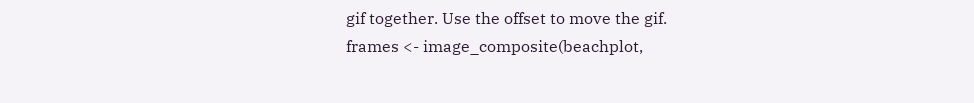gif together. Use the offset to move the gif.
frames <- image_composite(beachplot,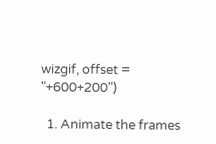wizgif, offset = "+600+200")

  1. Animate the frames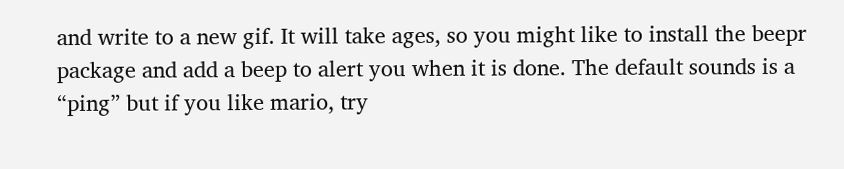and write to a new gif. It will take ages, so you might like to install the beepr package and add a beep to alert you when it is done. The default sounds is a “ping” but if you like mario, try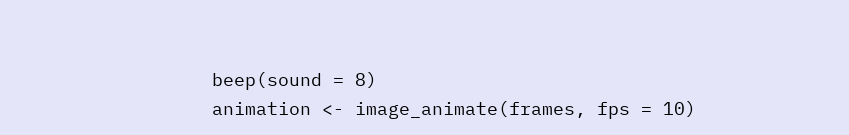beep(sound = 8)
animation <- image_animate(frames, fps = 10)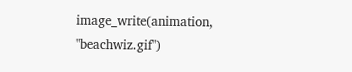image_write(animation, "beachwiz.gif")